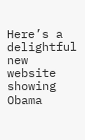Here’s a delightful new website showing Obama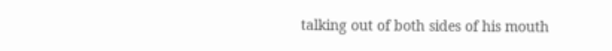talking out of both sides of his mouth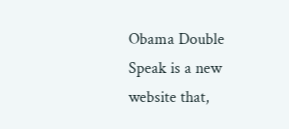Obama Double Speak is a new website that,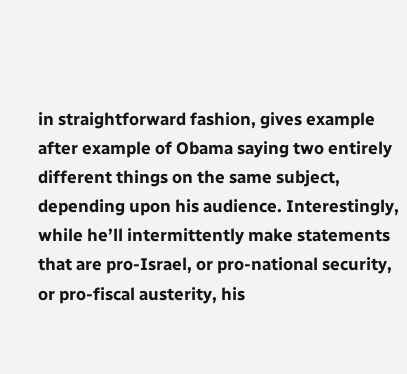in straightforward fashion, gives example after example of Obama saying two entirely different things on the same subject, depending upon his audience. Interestingly, while he’ll intermittently make statements that are pro-Israel, or pro-national security, or pro-fiscal austerity, his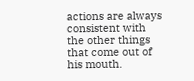actions are always consistent with the other things that come out of his mouth.